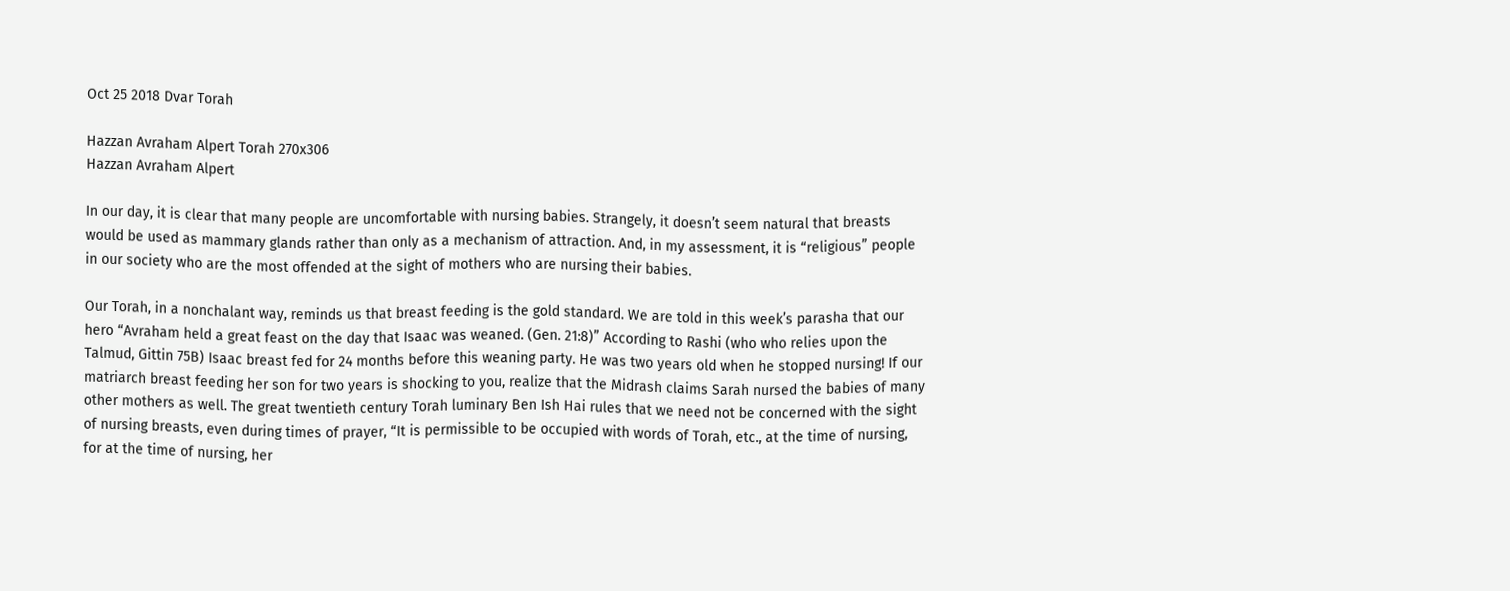Oct 25 2018 Dvar Torah

Hazzan Avraham Alpert Torah 270x306
Hazzan Avraham Alpert

In our day, it is clear that many people are uncomfortable with nursing babies. Strangely, it doesn’t seem natural that breasts would be used as mammary glands rather than only as a mechanism of attraction. And, in my assessment, it is “religious” people in our society who are the most offended at the sight of mothers who are nursing their babies.

Our Torah, in a nonchalant way, reminds us that breast feeding is the gold standard. We are told in this week’s parasha that our hero “Avraham held a great feast on the day that Isaac was weaned. (Gen. 21:8)” According to Rashi (who who relies upon the Talmud, Gittin 75B) Isaac breast fed for 24 months before this weaning party. He was two years old when he stopped nursing! If our matriarch breast feeding her son for two years is shocking to you, realize that the Midrash claims Sarah nursed the babies of many other mothers as well. The great twentieth century Torah luminary Ben Ish Hai rules that we need not be concerned with the sight of nursing breasts, even during times of prayer, “It is permissible to be occupied with words of Torah, etc., at the time of nursing, for at the time of nursing, her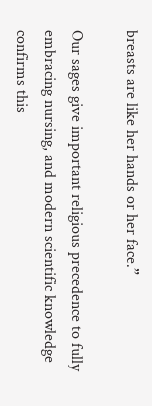breasts are like her hands or her face.”

Our sages give important religious precedence to fully embracing nursing, and modern scientific knowledge confirms this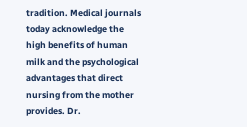tradition. Medical journals today acknowledge the high benefits of human milk and the psychological advantages that direct nursing from the mother provides. Dr.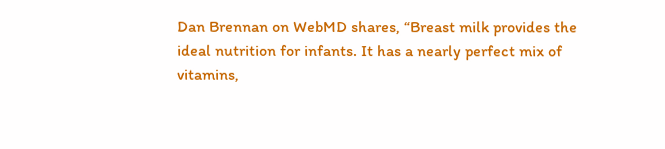Dan Brennan on WebMD shares, “Breast milk provides the ideal nutrition for infants. It has a nearly perfect mix of vitamins,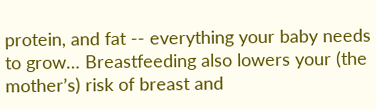protein, and fat -- everything your baby needs to grow… Breastfeeding also lowers your (the mother’s) risk of breast and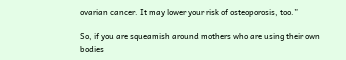ovarian cancer. It may lower your risk of osteoporosis, too.”

So, if you are squeamish around mothers who are using their own bodies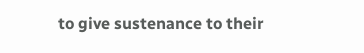to give sustenance to their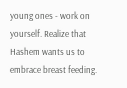young ones - work on yourself. Realize that Hashem wants us to embrace breast feeding.